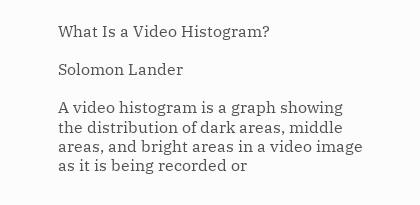What Is a Video Histogram?

Solomon Lander

A video histogram is a graph showing the distribution of dark areas, middle areas, and bright areas in a video image as it is being recorded or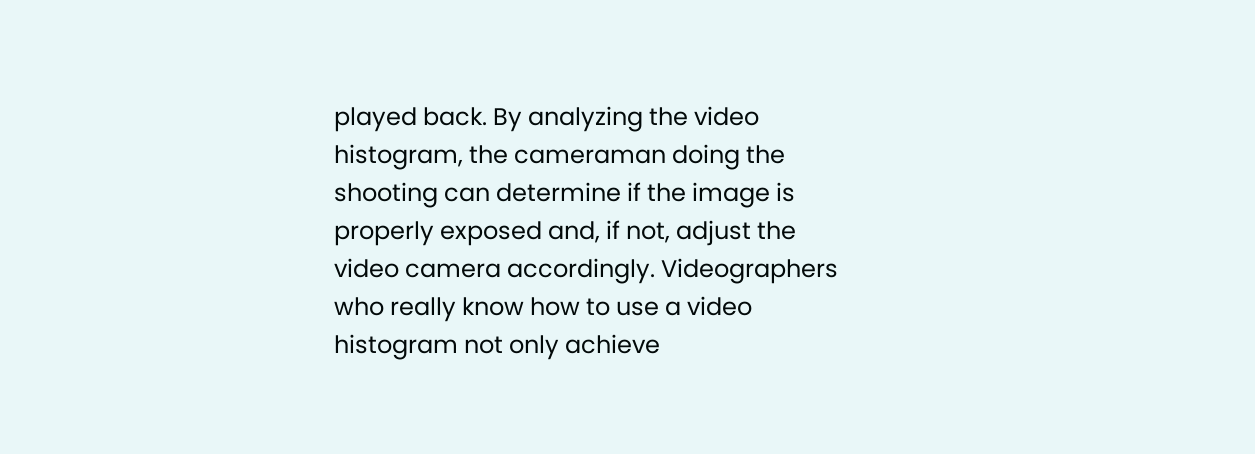played back. By analyzing the video histogram, the cameraman doing the shooting can determine if the image is properly exposed and, if not, adjust the video camera accordingly. Videographers who really know how to use a video histogram not only achieve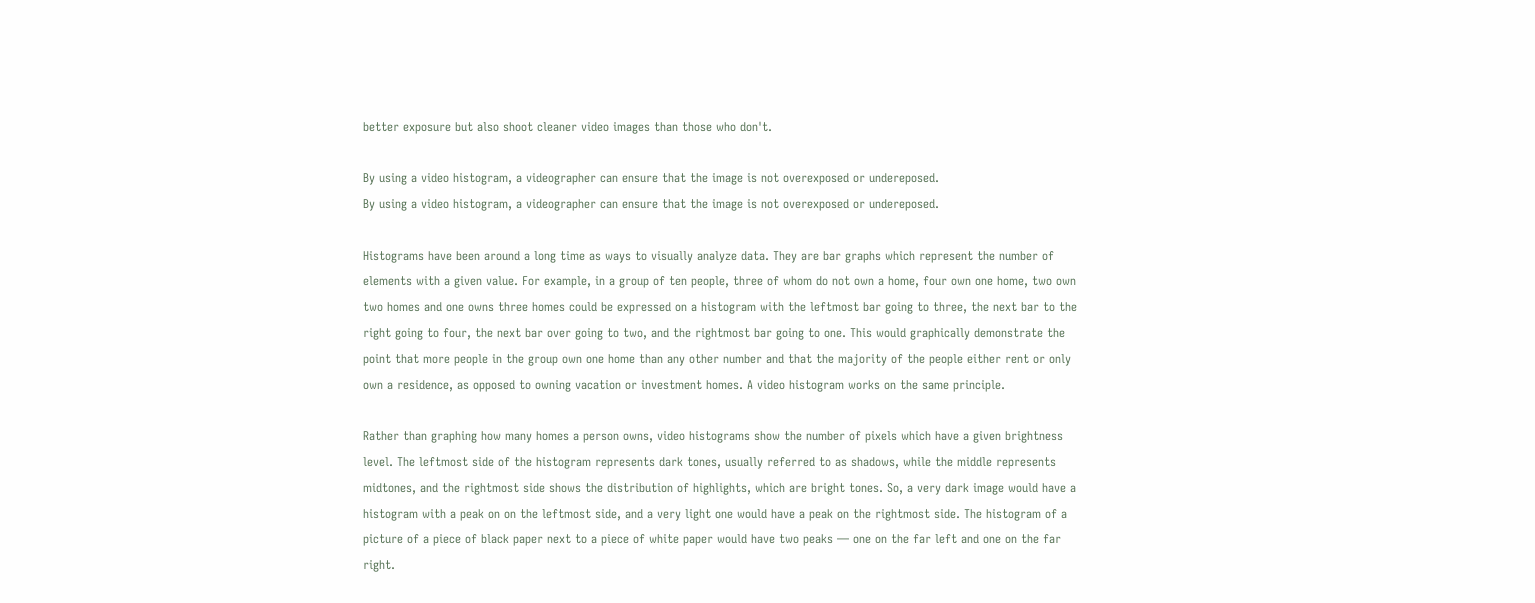better exposure but also shoot cleaner video images than those who don't.

By using a video histogram, a videographer can ensure that the image is not overexposed or undereposed.
By using a video histogram, a videographer can ensure that the image is not overexposed or undereposed.

Histograms have been around a long time as ways to visually analyze data. They are bar graphs which represent the number of elements with a given value. For example, in a group of ten people, three of whom do not own a home, four own one home, two own two homes and one owns three homes could be expressed on a histogram with the leftmost bar going to three, the next bar to the right going to four, the next bar over going to two, and the rightmost bar going to one. This would graphically demonstrate the point that more people in the group own one home than any other number and that the majority of the people either rent or only own a residence, as opposed to owning vacation or investment homes. A video histogram works on the same principle.

Rather than graphing how many homes a person owns, video histograms show the number of pixels which have a given brightness level. The leftmost side of the histogram represents dark tones, usually referred to as shadows, while the middle represents midtones, and the rightmost side shows the distribution of highlights, which are bright tones. So, a very dark image would have a histogram with a peak on on the leftmost side, and a very light one would have a peak on the rightmost side. The histogram of a picture of a piece of black paper next to a piece of white paper would have two peaks — one on the far left and one on the far right.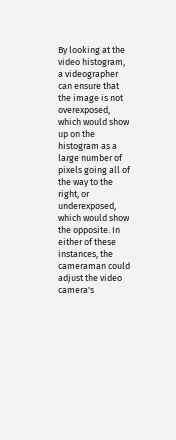By looking at the video histogram, a videographer can ensure that the image is not overexposed, which would show up on the histogram as a large number of pixels going all of the way to the right, or underexposed, which would show the opposite. In either of these instances, the cameraman could adjust the video camera's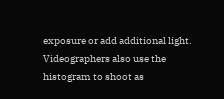exposure or add additional light. Videographers also use the histogram to shoot as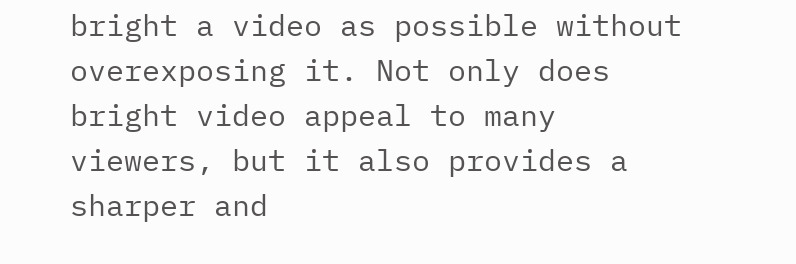bright a video as possible without overexposing it. Not only does bright video appeal to many viewers, but it also provides a sharper and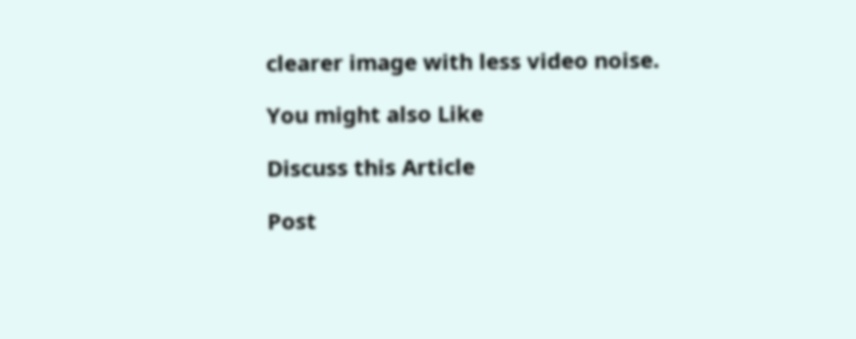clearer image with less video noise.

You might also Like

Discuss this Article

Post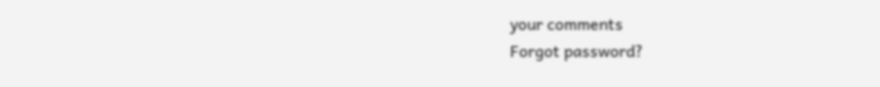your comments
Forgot password?